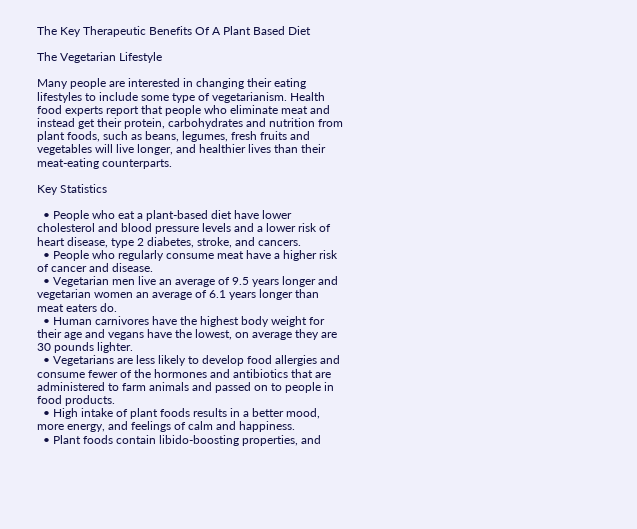The Key Therapeutic Benefits Of A Plant Based Diet

The Vegetarian Lifestyle

Many people are interested in changing their eating lifestyles to include some type of vegetarianism. Health food experts report that people who eliminate meat and instead get their protein, carbohydrates and nutrition from plant foods, such as beans, legumes, fresh fruits and vegetables will live longer, and healthier lives than their meat-eating counterparts.

Key Statistics

  • People who eat a plant-based diet have lower cholesterol and blood pressure levels and a lower risk of heart disease, type 2 diabetes, stroke, and cancers.
  • People who regularly consume meat have a higher risk of cancer and disease.
  • Vegetarian men live an average of 9.5 years longer and vegetarian women an average of 6.1 years longer than meat eaters do.
  • Human carnivores have the highest body weight for their age and vegans have the lowest, on average they are 30 pounds lighter.
  • Vegetarians are less likely to develop food allergies and consume fewer of the hormones and antibiotics that are administered to farm animals and passed on to people in food products.
  • High intake of plant foods results in a better mood, more energy, and feelings of calm and happiness.
  • Plant foods contain libido-boosting properties, and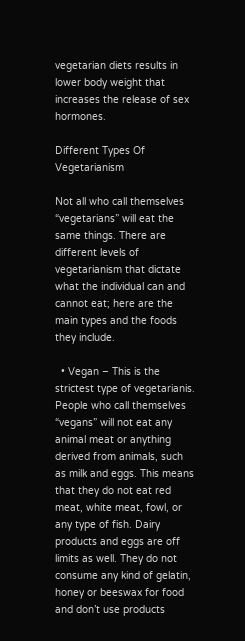vegetarian diets results in lower body weight that increases the release of sex hormones.

Different Types Of Vegetarianism

Not all who call themselves “vegetarians” will eat the same things. There are different levels of vegetarianism that dictate what the individual can and cannot eat; here are the main types and the foods they include.

  • Vegan – This is the strictest type of vegetarianis. People who call themselves “vegans” will not eat any animal meat or anything derived from animals, such as milk and eggs. This means that they do not eat red meat, white meat, fowl, or any type of fish. Dairy products and eggs are off limits as well. They do not consume any kind of gelatin, honey or beeswax for food and don’t use products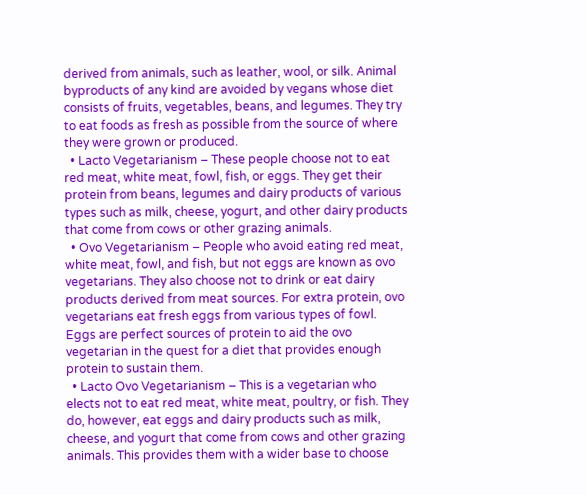derived from animals, such as leather, wool, or silk. Animal byproducts of any kind are avoided by vegans whose diet consists of fruits, vegetables, beans, and legumes. They try to eat foods as fresh as possible from the source of where they were grown or produced.
  • Lacto Vegetarianism – These people choose not to eat red meat, white meat, fowl, fish, or eggs. They get their protein from beans, legumes and dairy products of various types such as milk, cheese, yogurt, and other dairy products that come from cows or other grazing animals.
  • Ovo Vegetarianism – People who avoid eating red meat, white meat, fowl, and fish, but not eggs are known as ovo vegetarians. They also choose not to drink or eat dairy products derived from meat sources. For extra protein, ovo vegetarians eat fresh eggs from various types of fowl. Eggs are perfect sources of protein to aid the ovo vegetarian in the quest for a diet that provides enough protein to sustain them.
  • Lacto Ovo Vegetarianism – This is a vegetarian who elects not to eat red meat, white meat, poultry, or fish. They do, however, eat eggs and dairy products such as milk, cheese, and yogurt that come from cows and other grazing animals. This provides them with a wider base to choose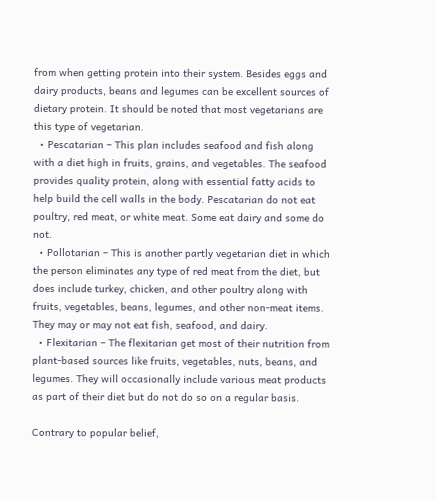from when getting protein into their system. Besides eggs and dairy products, beans and legumes can be excellent sources of dietary protein. It should be noted that most vegetarians are this type of vegetarian.
  • Pescatarian – This plan includes seafood and fish along with a diet high in fruits, grains, and vegetables. The seafood provides quality protein, along with essential fatty acids to help build the cell walls in the body. Pescatarian do not eat poultry, red meat, or white meat. Some eat dairy and some do not.
  • Pollotarian – This is another partly vegetarian diet in which the person eliminates any type of red meat from the diet, but does include turkey, chicken, and other poultry along with fruits, vegetables, beans, legumes, and other non-meat items. They may or may not eat fish, seafood, and dairy.
  • Flexitarian – The flexitarian get most of their nutrition from plant-based sources like fruits, vegetables, nuts, beans, and legumes. They will occasionally include various meat products as part of their diet but do not do so on a regular basis.

Contrary to popular belief,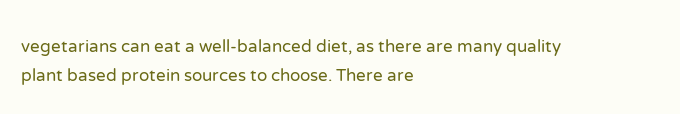vegetarians can eat a well-balanced diet, as there are many quality plant based protein sources to choose. There are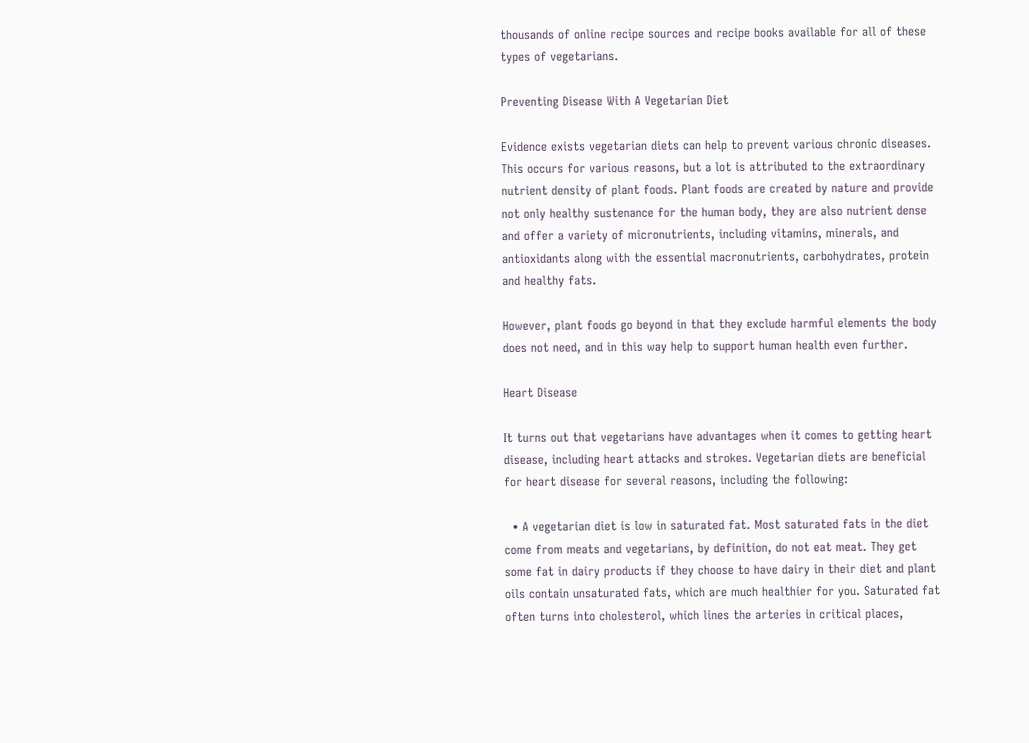thousands of online recipe sources and recipe books available for all of these types of vegetarians.

Preventing Disease With A Vegetarian Diet

Evidence exists vegetarian diets can help to prevent various chronic diseases. This occurs for various reasons, but a lot is attributed to the extraordinary nutrient density of plant foods. Plant foods are created by nature and provide not only healthy sustenance for the human body, they are also nutrient dense and offer a variety of micronutrients, including vitamins, minerals, and antioxidants along with the essential macronutrients, carbohydrates, protein and healthy fats.

However, plant foods go beyond in that they exclude harmful elements the body does not need, and in this way help to support human health even further.

Heart Disease

It turns out that vegetarians have advantages when it comes to getting heart disease, including heart attacks and strokes. Vegetarian diets are beneficial for heart disease for several reasons, including the following:

  • A vegetarian diet is low in saturated fat. Most saturated fats in the diet come from meats and vegetarians, by definition, do not eat meat. They get some fat in dairy products if they choose to have dairy in their diet and plant oils contain unsaturated fats, which are much healthier for you. Saturated fat often turns into cholesterol, which lines the arteries in critical places,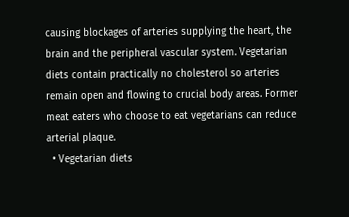causing blockages of arteries supplying the heart, the brain and the peripheral vascular system. Vegetarian diets contain practically no cholesterol so arteries remain open and flowing to crucial body areas. Former meat eaters who choose to eat vegetarians can reduce arterial plaque.
  • Vegetarian diets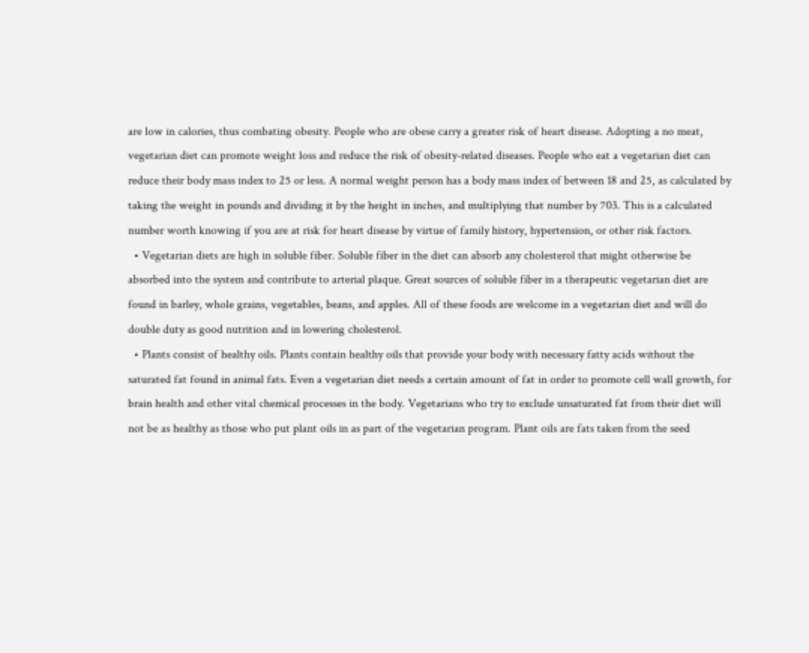are low in calories, thus combating obesity. People who are obese carry a greater risk of heart disease. Adopting a no meat, vegetarian diet can promote weight loss and reduce the risk of obesity-related diseases. People who eat a vegetarian diet can reduce their body mass index to 25 or less. A normal weight person has a body mass index of between 18 and 25, as calculated by taking the weight in pounds and dividing it by the height in inches, and multiplying that number by 703. This is a calculated number worth knowing if you are at risk for heart disease by virtue of family history, hypertension, or other risk factors.
  • Vegetarian diets are high in soluble fiber. Soluble fiber in the diet can absorb any cholesterol that might otherwise be absorbed into the system and contribute to arterial plaque. Great sources of soluble fiber in a therapeutic vegetarian diet are found in barley, whole grains, vegetables, beans, and apples. All of these foods are welcome in a vegetarian diet and will do double duty as good nutrition and in lowering cholesterol.
  • Plants consist of healthy oils. Plants contain healthy oils that provide your body with necessary fatty acids without the saturated fat found in animal fats. Even a vegetarian diet needs a certain amount of fat in order to promote cell wall growth, for brain health and other vital chemical processes in the body. Vegetarians who try to exclude unsaturated fat from their diet will not be as healthy as those who put plant oils in as part of the vegetarian program. Plant oils are fats taken from the seed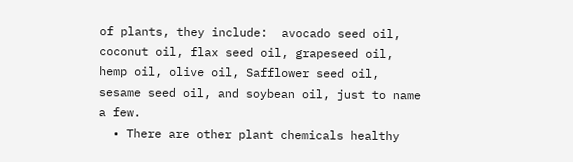of plants, they include:  avocado seed oil, coconut oil, flax seed oil, grapeseed oil, hemp oil, olive oil, Safflower seed oil, sesame seed oil, and soybean oil, just to name a few.
  • There are other plant chemicals healthy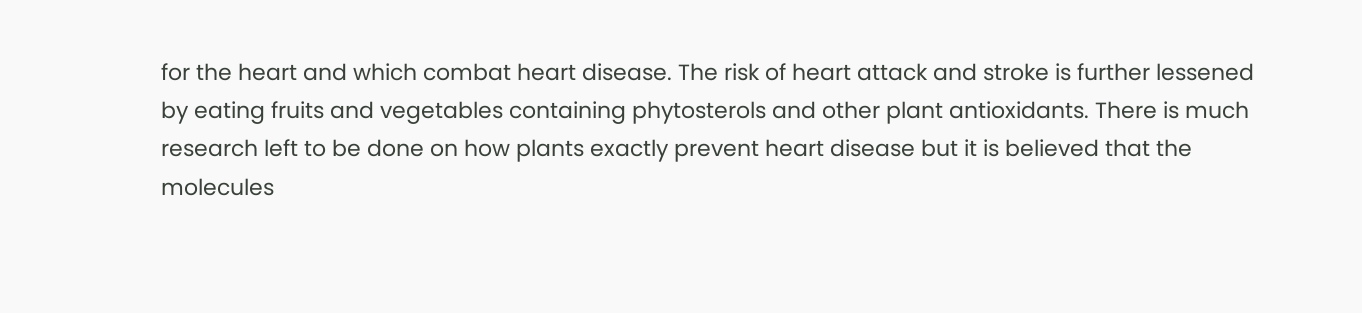for the heart and which combat heart disease. The risk of heart attack and stroke is further lessened by eating fruits and vegetables containing phytosterols and other plant antioxidants. There is much research left to be done on how plants exactly prevent heart disease but it is believed that the molecules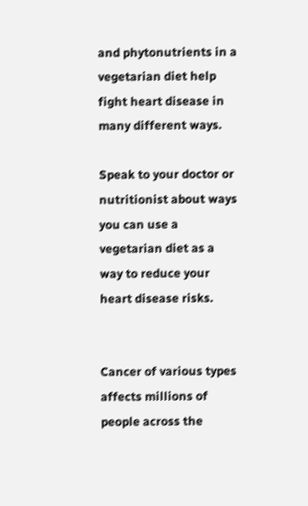and phytonutrients in a vegetarian diet help fight heart disease in many different ways.

Speak to your doctor or nutritionist about ways you can use a vegetarian diet as a way to reduce your heart disease risks.


Cancer of various types affects millions of people across the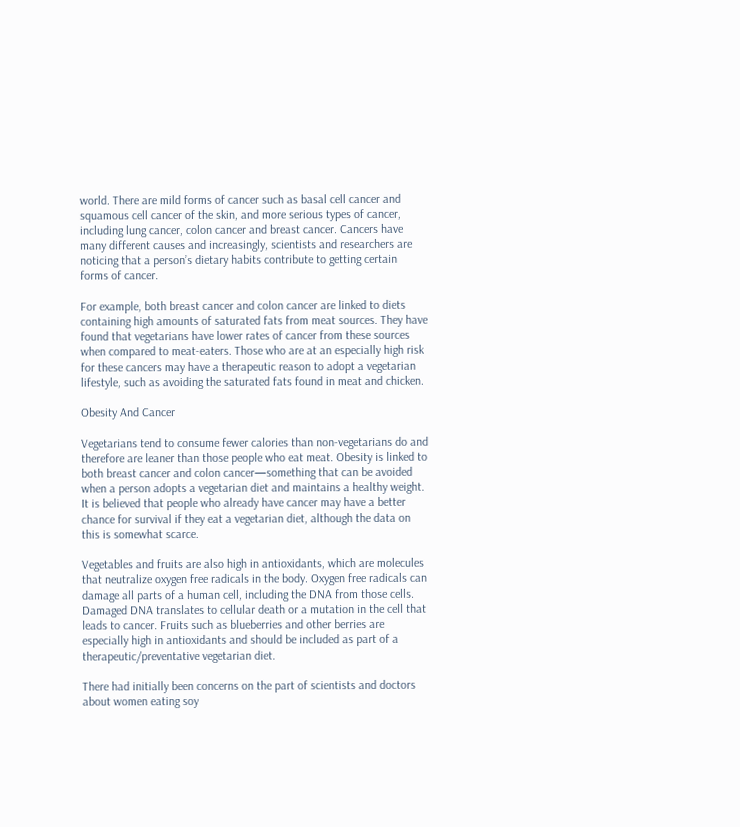world. There are mild forms of cancer such as basal cell cancer and squamous cell cancer of the skin, and more serious types of cancer, including lung cancer, colon cancer and breast cancer. Cancers have many different causes and increasingly, scientists and researchers are noticing that a person’s dietary habits contribute to getting certain forms of cancer.

For example, both breast cancer and colon cancer are linked to diets containing high amounts of saturated fats from meat sources. They have found that vegetarians have lower rates of cancer from these sources when compared to meat-eaters. Those who are at an especially high risk for these cancers may have a therapeutic reason to adopt a vegetarian lifestyle, such as avoiding the saturated fats found in meat and chicken.

Obesity And Cancer

Vegetarians tend to consume fewer calories than non-vegetarians do and therefore are leaner than those people who eat meat. Obesity is linked to both breast cancer and colon cancer—something that can be avoided when a person adopts a vegetarian diet and maintains a healthy weight. It is believed that people who already have cancer may have a better chance for survival if they eat a vegetarian diet, although the data on this is somewhat scarce.

Vegetables and fruits are also high in antioxidants, which are molecules that neutralize oxygen free radicals in the body. Oxygen free radicals can damage all parts of a human cell, including the DNA from those cells. Damaged DNA translates to cellular death or a mutation in the cell that leads to cancer. Fruits such as blueberries and other berries are especially high in antioxidants and should be included as part of a therapeutic/preventative vegetarian diet.

There had initially been concerns on the part of scientists and doctors about women eating soy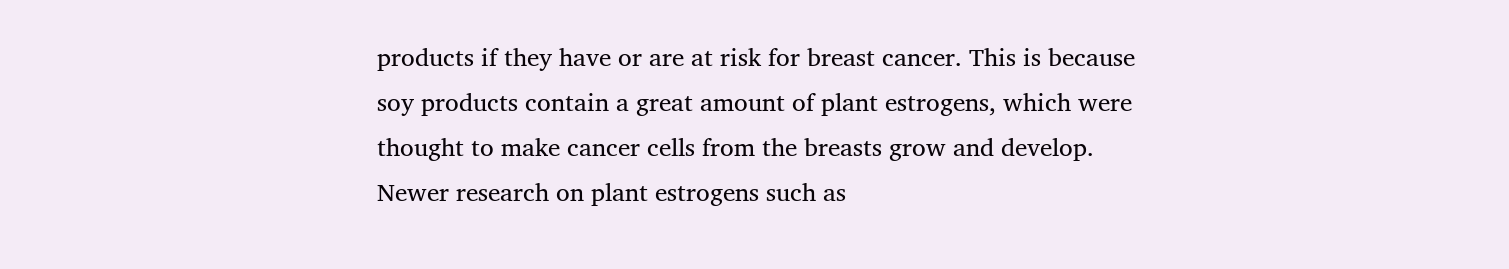products if they have or are at risk for breast cancer. This is because soy products contain a great amount of plant estrogens, which were thought to make cancer cells from the breasts grow and develop. Newer research on plant estrogens such as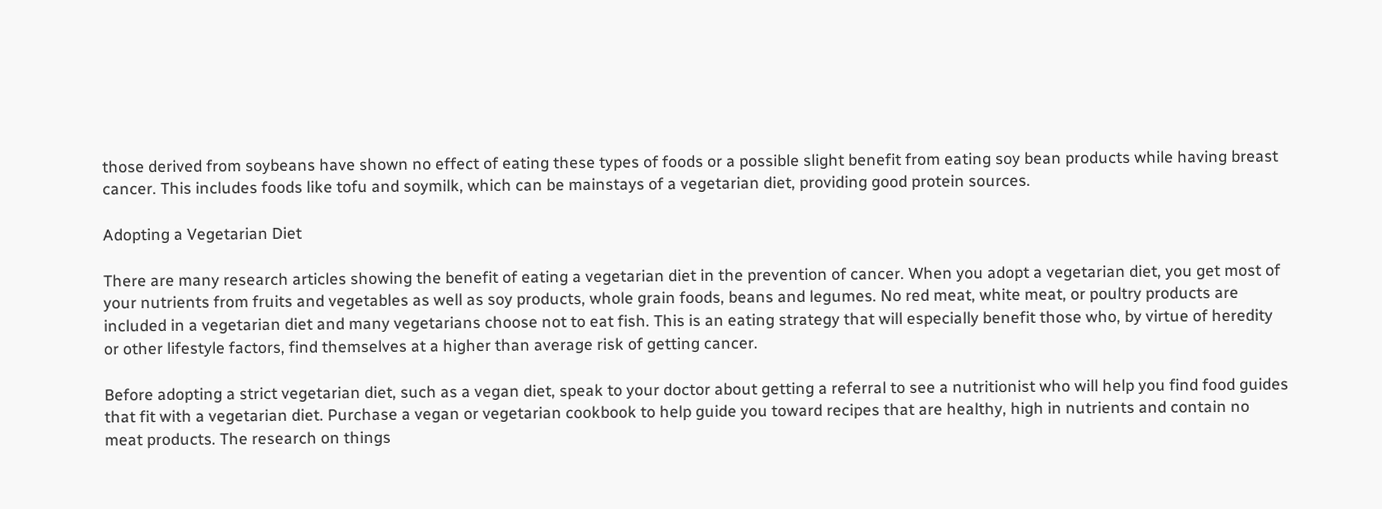those derived from soybeans have shown no effect of eating these types of foods or a possible slight benefit from eating soy bean products while having breast cancer. This includes foods like tofu and soymilk, which can be mainstays of a vegetarian diet, providing good protein sources.

Adopting a Vegetarian Diet

There are many research articles showing the benefit of eating a vegetarian diet in the prevention of cancer. When you adopt a vegetarian diet, you get most of your nutrients from fruits and vegetables as well as soy products, whole grain foods, beans and legumes. No red meat, white meat, or poultry products are included in a vegetarian diet and many vegetarians choose not to eat fish. This is an eating strategy that will especially benefit those who, by virtue of heredity or other lifestyle factors, find themselves at a higher than average risk of getting cancer.

Before adopting a strict vegetarian diet, such as a vegan diet, speak to your doctor about getting a referral to see a nutritionist who will help you find food guides that fit with a vegetarian diet. Purchase a vegan or vegetarian cookbook to help guide you toward recipes that are healthy, high in nutrients and contain no meat products. The research on things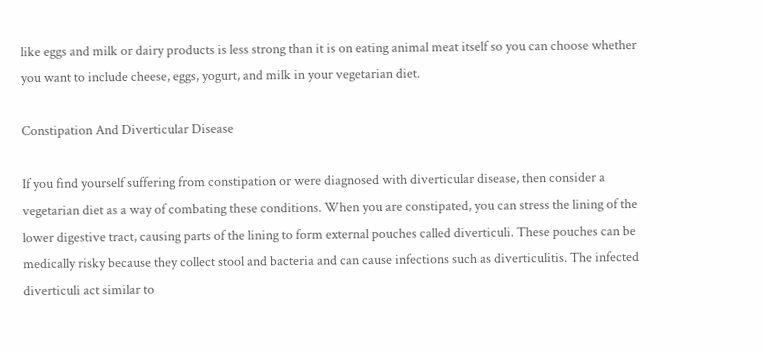like eggs and milk or dairy products is less strong than it is on eating animal meat itself so you can choose whether you want to include cheese, eggs, yogurt, and milk in your vegetarian diet.

Constipation And Diverticular Disease

If you find yourself suffering from constipation or were diagnosed with diverticular disease, then consider a vegetarian diet as a way of combating these conditions. When you are constipated, you can stress the lining of the lower digestive tract, causing parts of the lining to form external pouches called diverticuli. These pouches can be medically risky because they collect stool and bacteria and can cause infections such as diverticulitis. The infected diverticuli act similar to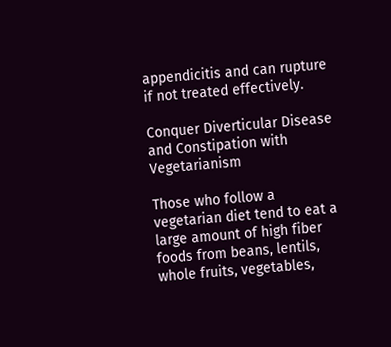appendicitis and can rupture if not treated effectively.

Conquer Diverticular Disease and Constipation with Vegetarianism

Those who follow a vegetarian diet tend to eat a large amount of high fiber foods from beans, lentils, whole fruits, vegetables,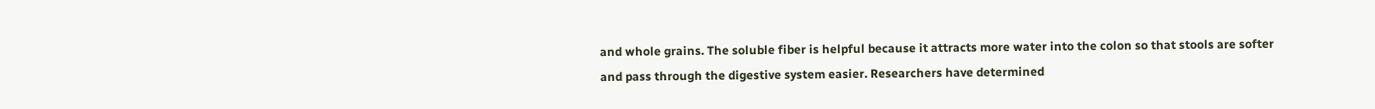and whole grains. The soluble fiber is helpful because it attracts more water into the colon so that stools are softer and pass through the digestive system easier. Researchers have determined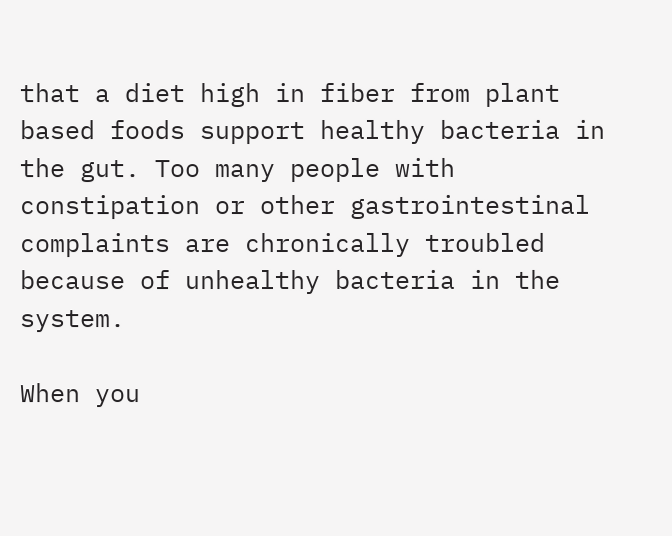that a diet high in fiber from plant based foods support healthy bacteria in the gut. Too many people with constipation or other gastrointestinal complaints are chronically troubled because of unhealthy bacteria in the system.

When you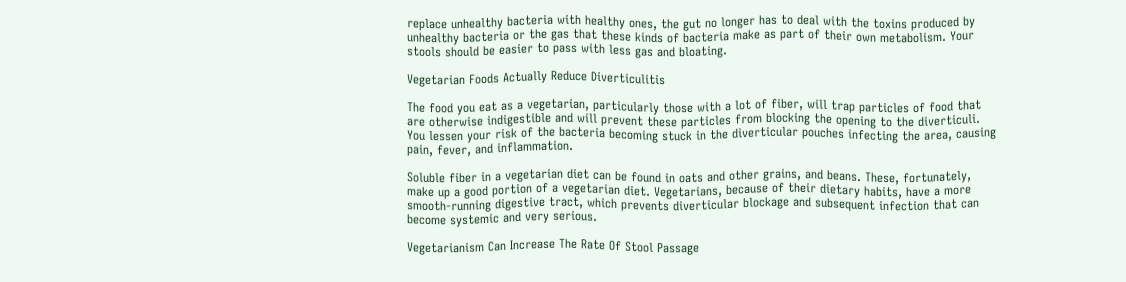replace unhealthy bacteria with healthy ones, the gut no longer has to deal with the toxins produced by unhealthy bacteria or the gas that these kinds of bacteria make as part of their own metabolism. Your stools should be easier to pass with less gas and bloating.

Vegetarian Foods Actually Reduce Diverticulitis

The food you eat as a vegetarian, particularly those with a lot of fiber, will trap particles of food that are otherwise indigestible and will prevent these particles from blocking the opening to the diverticuli. You lessen your risk of the bacteria becoming stuck in the diverticular pouches infecting the area, causing pain, fever, and inflammation.

Soluble fiber in a vegetarian diet can be found in oats and other grains, and beans. These, fortunately, make up a good portion of a vegetarian diet. Vegetarians, because of their dietary habits, have a more smooth-running digestive tract, which prevents diverticular blockage and subsequent infection that can become systemic and very serious.

Vegetarianism Can Increase The Rate Of Stool Passage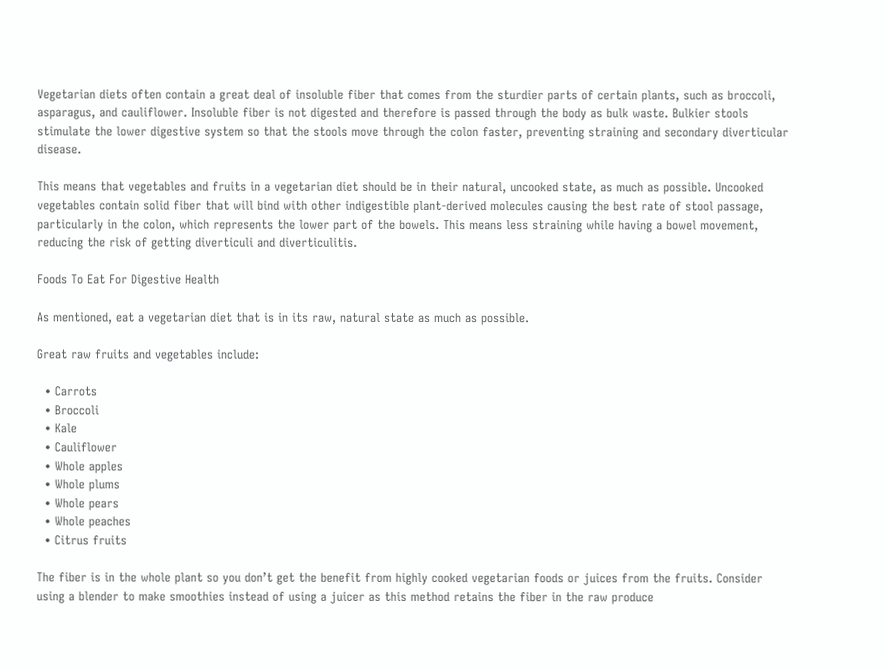Vegetarian diets often contain a great deal of insoluble fiber that comes from the sturdier parts of certain plants, such as broccoli, asparagus, and cauliflower. Insoluble fiber is not digested and therefore is passed through the body as bulk waste. Bulkier stools stimulate the lower digestive system so that the stools move through the colon faster, preventing straining and secondary diverticular disease.

This means that vegetables and fruits in a vegetarian diet should be in their natural, uncooked state, as much as possible. Uncooked vegetables contain solid fiber that will bind with other indigestible plant-derived molecules causing the best rate of stool passage, particularly in the colon, which represents the lower part of the bowels. This means less straining while having a bowel movement, reducing the risk of getting diverticuli and diverticulitis.

Foods To Eat For Digestive Health

As mentioned, eat a vegetarian diet that is in its raw, natural state as much as possible.

Great raw fruits and vegetables include:

  • Carrots
  • Broccoli
  • Kale
  • Cauliflower
  • Whole apples
  • Whole plums
  • Whole pears
  • Whole peaches
  • Citrus fruits

The fiber is in the whole plant so you don’t get the benefit from highly cooked vegetarian foods or juices from the fruits. Consider using a blender to make smoothies instead of using a juicer as this method retains the fiber in the raw produce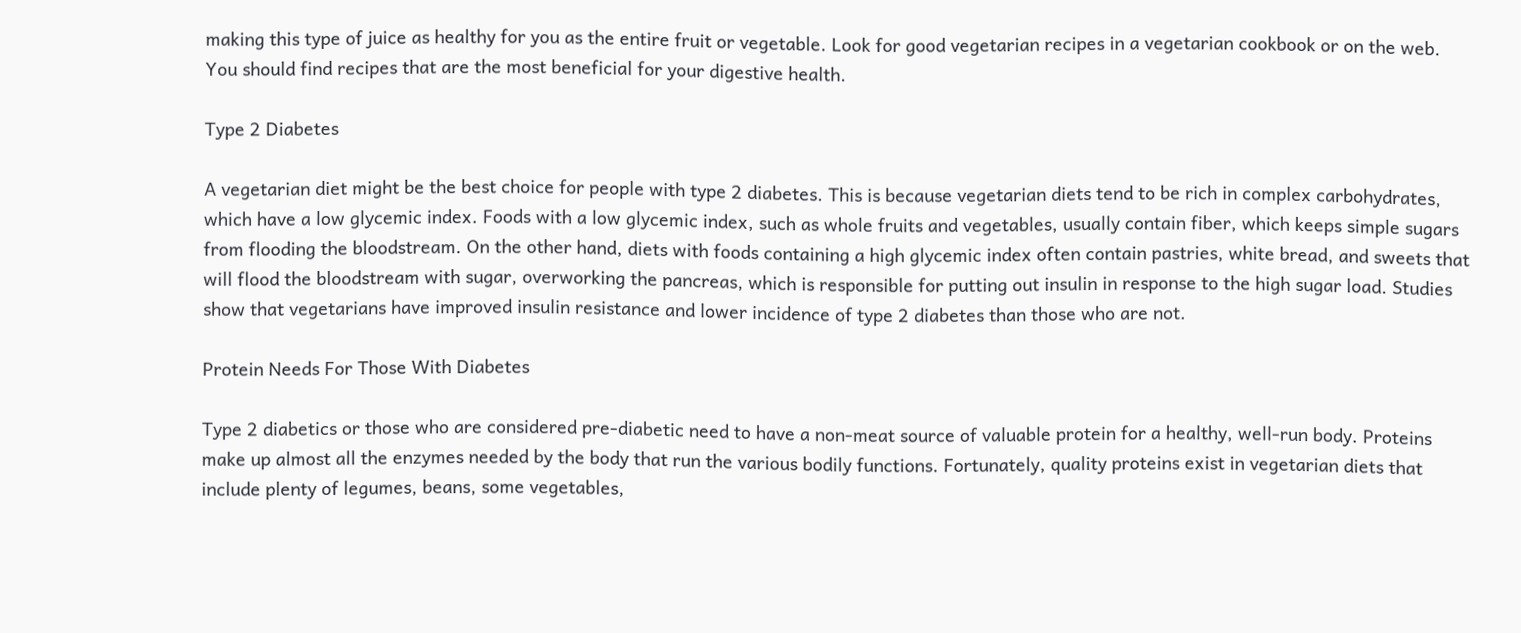making this type of juice as healthy for you as the entire fruit or vegetable. Look for good vegetarian recipes in a vegetarian cookbook or on the web. You should find recipes that are the most beneficial for your digestive health.

Type 2 Diabetes

A vegetarian diet might be the best choice for people with type 2 diabetes. This is because vegetarian diets tend to be rich in complex carbohydrates, which have a low glycemic index. Foods with a low glycemic index, such as whole fruits and vegetables, usually contain fiber, which keeps simple sugars from flooding the bloodstream. On the other hand, diets with foods containing a high glycemic index often contain pastries, white bread, and sweets that will flood the bloodstream with sugar, overworking the pancreas, which is responsible for putting out insulin in response to the high sugar load. Studies show that vegetarians have improved insulin resistance and lower incidence of type 2 diabetes than those who are not.

Protein Needs For Those With Diabetes

Type 2 diabetics or those who are considered pre-diabetic need to have a non-meat source of valuable protein for a healthy, well-run body. Proteins make up almost all the enzymes needed by the body that run the various bodily functions. Fortunately, quality proteins exist in vegetarian diets that include plenty of legumes, beans, some vegetables,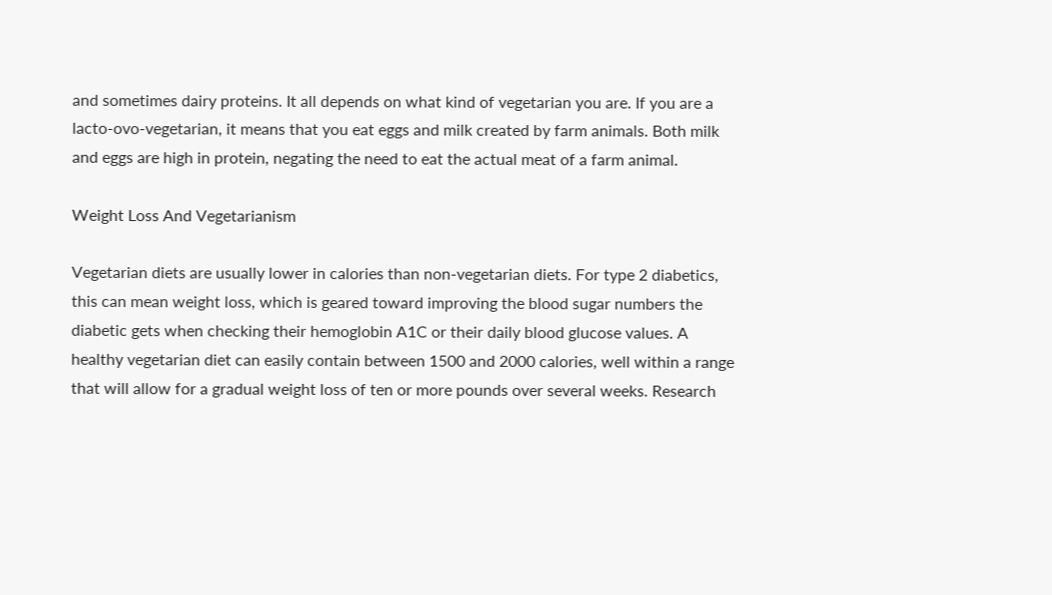and sometimes dairy proteins. It all depends on what kind of vegetarian you are. If you are a lacto-ovo-vegetarian, it means that you eat eggs and milk created by farm animals. Both milk and eggs are high in protein, negating the need to eat the actual meat of a farm animal.

Weight Loss And Vegetarianism

Vegetarian diets are usually lower in calories than non-vegetarian diets. For type 2 diabetics, this can mean weight loss, which is geared toward improving the blood sugar numbers the diabetic gets when checking their hemoglobin A1C or their daily blood glucose values. A healthy vegetarian diet can easily contain between 1500 and 2000 calories, well within a range that will allow for a gradual weight loss of ten or more pounds over several weeks. Research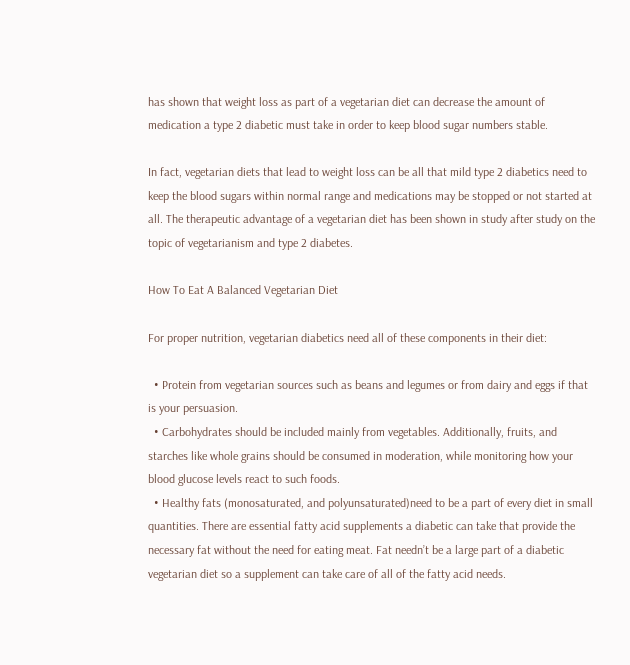has shown that weight loss as part of a vegetarian diet can decrease the amount of medication a type 2 diabetic must take in order to keep blood sugar numbers stable.

In fact, vegetarian diets that lead to weight loss can be all that mild type 2 diabetics need to keep the blood sugars within normal range and medications may be stopped or not started at all. The therapeutic advantage of a vegetarian diet has been shown in study after study on the topic of vegetarianism and type 2 diabetes.

How To Eat A Balanced Vegetarian Diet

For proper nutrition, vegetarian diabetics need all of these components in their diet:

  • Protein from vegetarian sources such as beans and legumes or from dairy and eggs if that is your persuasion.
  • Carbohydrates should be included mainly from vegetables. Additionally, fruits, and starches like whole grains should be consumed in moderation, while monitoring how your blood glucose levels react to such foods.
  • Healthy fats (monosaturated, and polyunsaturated)need to be a part of every diet in small quantities. There are essential fatty acid supplements a diabetic can take that provide the necessary fat without the need for eating meat. Fat needn’t be a large part of a diabetic vegetarian diet so a supplement can take care of all of the fatty acid needs.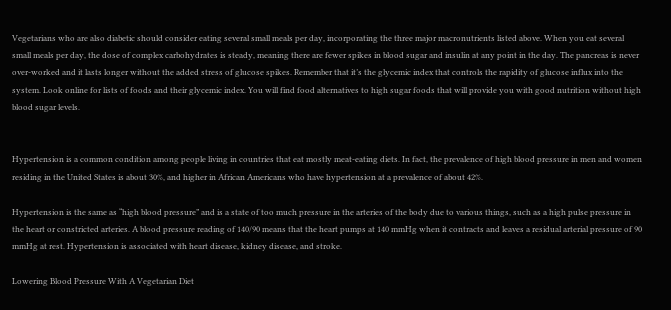Vegetarians who are also diabetic should consider eating several small meals per day, incorporating the three major macronutrients listed above. When you eat several small meals per day, the dose of complex carbohydrates is steady, meaning there are fewer spikes in blood sugar and insulin at any point in the day. The pancreas is never over-worked and it lasts longer without the added stress of glucose spikes. Remember that it’s the glycemic index that controls the rapidity of glucose influx into the system. Look online for lists of foods and their glycemic index. You will find food alternatives to high sugar foods that will provide you with good nutrition without high blood sugar levels.


Hypertension is a common condition among people living in countries that eat mostly meat-eating diets. In fact, the prevalence of high blood pressure in men and women residing in the United States is about 30%, and higher in African Americans who have hypertension at a prevalence of about 42%.

Hypertension is the same as “high blood pressure” and is a state of too much pressure in the arteries of the body due to various things, such as a high pulse pressure in the heart or constricted arteries. A blood pressure reading of 140/90 means that the heart pumps at 140 mmHg when it contracts and leaves a residual arterial pressure of 90 mmHg at rest. Hypertension is associated with heart disease, kidney disease, and stroke.

Lowering Blood Pressure With A Vegetarian Diet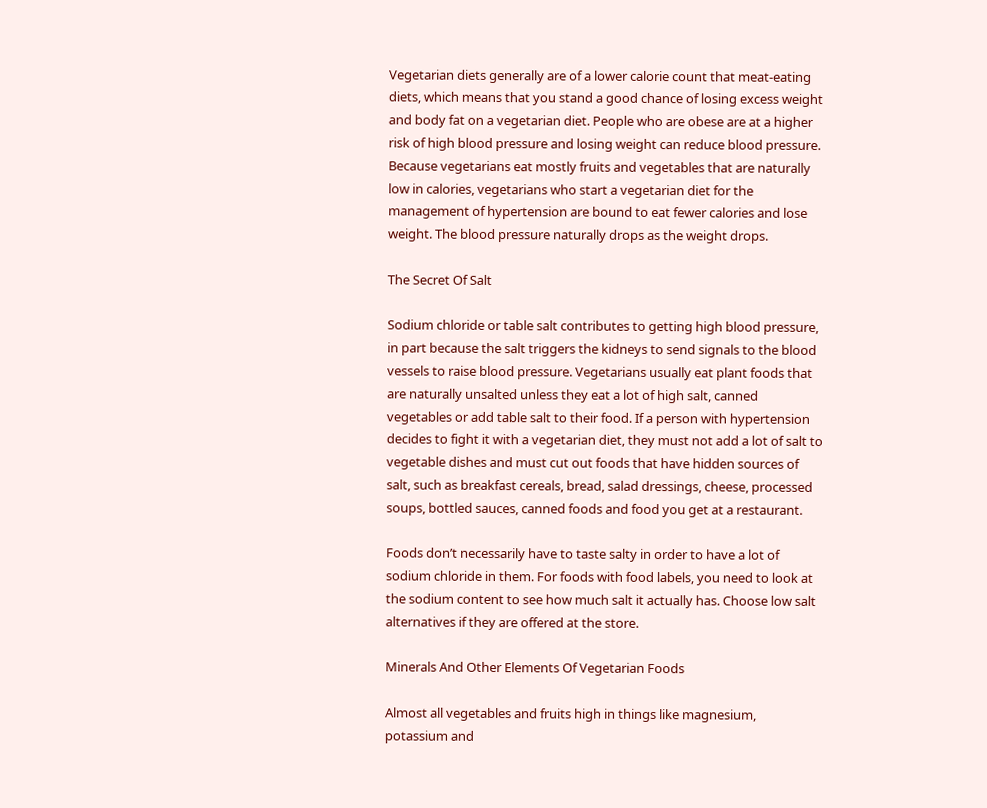Vegetarian diets generally are of a lower calorie count that meat-eating diets, which means that you stand a good chance of losing excess weight and body fat on a vegetarian diet. People who are obese are at a higher risk of high blood pressure and losing weight can reduce blood pressure. Because vegetarians eat mostly fruits and vegetables that are naturally low in calories, vegetarians who start a vegetarian diet for the management of hypertension are bound to eat fewer calories and lose weight. The blood pressure naturally drops as the weight drops.

The Secret Of Salt

Sodium chloride or table salt contributes to getting high blood pressure, in part because the salt triggers the kidneys to send signals to the blood vessels to raise blood pressure. Vegetarians usually eat plant foods that are naturally unsalted unless they eat a lot of high salt, canned vegetables or add table salt to their food. If a person with hypertension decides to fight it with a vegetarian diet, they must not add a lot of salt to vegetable dishes and must cut out foods that have hidden sources of salt, such as breakfast cereals, bread, salad dressings, cheese, processed soups, bottled sauces, canned foods and food you get at a restaurant.

Foods don’t necessarily have to taste salty in order to have a lot of sodium chloride in them. For foods with food labels, you need to look at the sodium content to see how much salt it actually has. Choose low salt alternatives if they are offered at the store.

Minerals And Other Elements Of Vegetarian Foods

Almost all vegetables and fruits high in things like magnesium, potassium and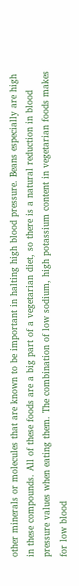other minerals or molecules that are known to be important in halting high blood pressure. Beans especially are high in these compounds. All of these foods are a big part of a vegetarian diet, so there is a natural reduction in blood pressure values when eating them. The combination of low sodium, high potassium content in vegetarian foods makes for low blood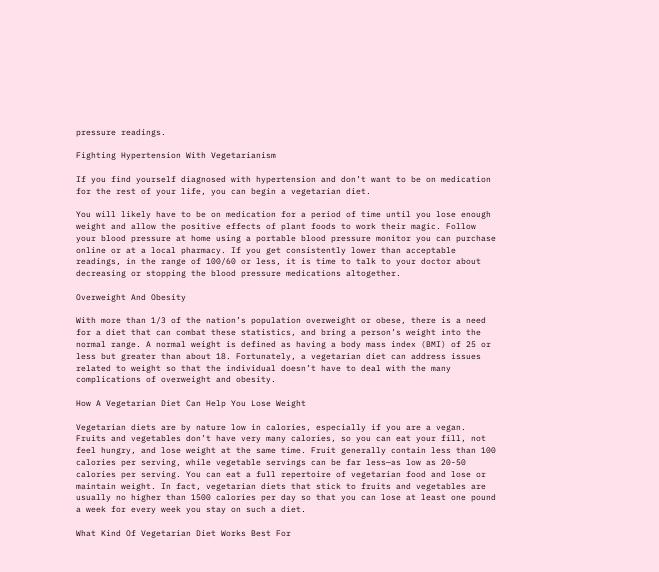pressure readings.

Fighting Hypertension With Vegetarianism

If you find yourself diagnosed with hypertension and don’t want to be on medication for the rest of your life, you can begin a vegetarian diet.

You will likely have to be on medication for a period of time until you lose enough weight and allow the positive effects of plant foods to work their magic. Follow your blood pressure at home using a portable blood pressure monitor you can purchase online or at a local pharmacy. If you get consistently lower than acceptable readings, in the range of 100/60 or less, it is time to talk to your doctor about decreasing or stopping the blood pressure medications altogether.

Overweight And Obesity

With more than 1/3 of the nation’s population overweight or obese, there is a need for a diet that can combat these statistics, and bring a person’s weight into the normal range. A normal weight is defined as having a body mass index (BMI) of 25 or less but greater than about 18. Fortunately, a vegetarian diet can address issues related to weight so that the individual doesn’t have to deal with the many complications of overweight and obesity.

How A Vegetarian Diet Can Help You Lose Weight

Vegetarian diets are by nature low in calories, especially if you are a vegan. Fruits and vegetables don’t have very many calories, so you can eat your fill, not feel hungry, and lose weight at the same time. Fruit generally contain less than 100 calories per serving, while vegetable servings can be far less—as low as 20-50 calories per serving. You can eat a full repertoire of vegetarian food and lose or maintain weight. In fact, vegetarian diets that stick to fruits and vegetables are usually no higher than 1500 calories per day so that you can lose at least one pound a week for every week you stay on such a diet.

What Kind Of Vegetarian Diet Works Best For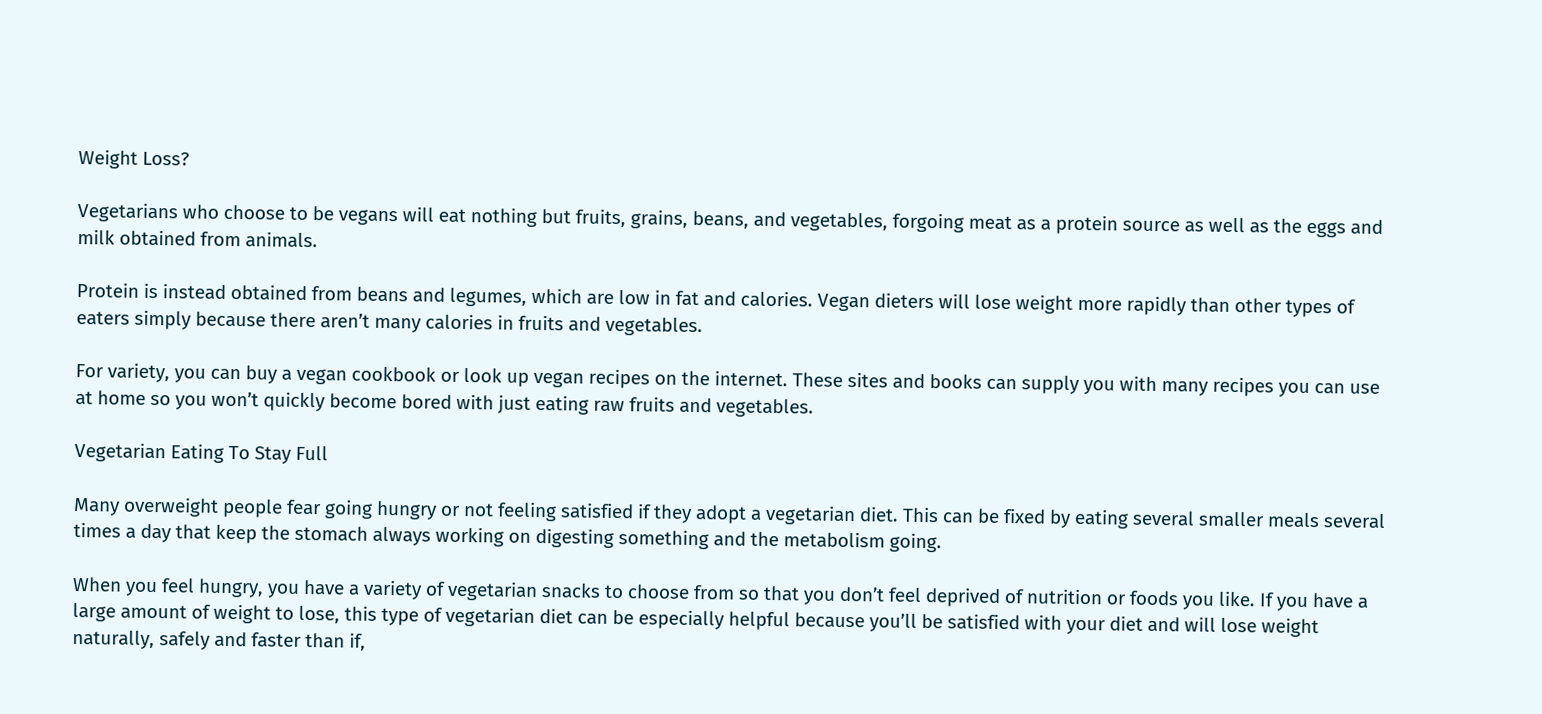Weight Loss?

Vegetarians who choose to be vegans will eat nothing but fruits, grains, beans, and vegetables, forgoing meat as a protein source as well as the eggs and milk obtained from animals.

Protein is instead obtained from beans and legumes, which are low in fat and calories. Vegan dieters will lose weight more rapidly than other types of eaters simply because there aren’t many calories in fruits and vegetables.

For variety, you can buy a vegan cookbook or look up vegan recipes on the internet. These sites and books can supply you with many recipes you can use at home so you won’t quickly become bored with just eating raw fruits and vegetables.

Vegetarian Eating To Stay Full

Many overweight people fear going hungry or not feeling satisfied if they adopt a vegetarian diet. This can be fixed by eating several smaller meals several times a day that keep the stomach always working on digesting something and the metabolism going.

When you feel hungry, you have a variety of vegetarian snacks to choose from so that you don’t feel deprived of nutrition or foods you like. If you have a large amount of weight to lose, this type of vegetarian diet can be especially helpful because you’ll be satisfied with your diet and will lose weight naturally, safely and faster than if,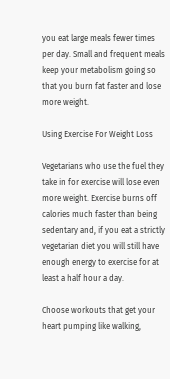you eat large meals fewer times per day. Small and frequent meals keep your metabolism going so that you burn fat faster and lose more weight.

Using Exercise For Weight Loss

Vegetarians who use the fuel they take in for exercise will lose even more weight. Exercise burns off calories much faster than being sedentary and, if you eat a strictly vegetarian diet you will still have enough energy to exercise for at least a half hour a day.

Choose workouts that get your heart pumping like walking,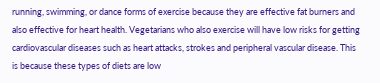running, swimming, or dance forms of exercise because they are effective fat burners and also effective for heart health. Vegetarians who also exercise will have low risks for getting cardiovascular diseases such as heart attacks, strokes and peripheral vascular disease. This is because these types of diets are low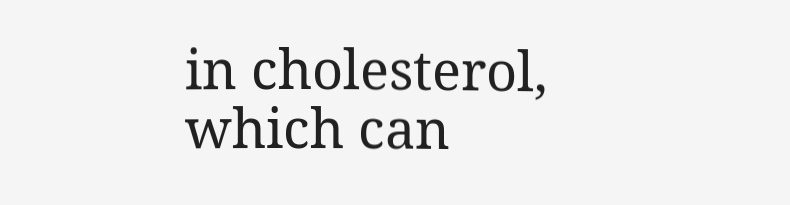in cholesterol, which can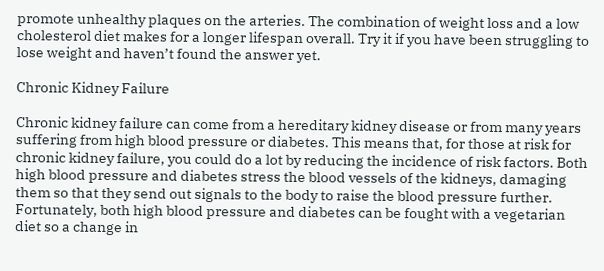promote unhealthy plaques on the arteries. The combination of weight loss and a low cholesterol diet makes for a longer lifespan overall. Try it if you have been struggling to lose weight and haven’t found the answer yet.

Chronic Kidney Failure

Chronic kidney failure can come from a hereditary kidney disease or from many years suffering from high blood pressure or diabetes. This means that, for those at risk for chronic kidney failure, you could do a lot by reducing the incidence of risk factors. Both high blood pressure and diabetes stress the blood vessels of the kidneys, damaging them so that they send out signals to the body to raise the blood pressure further. Fortunately, both high blood pressure and diabetes can be fought with a vegetarian diet so a change in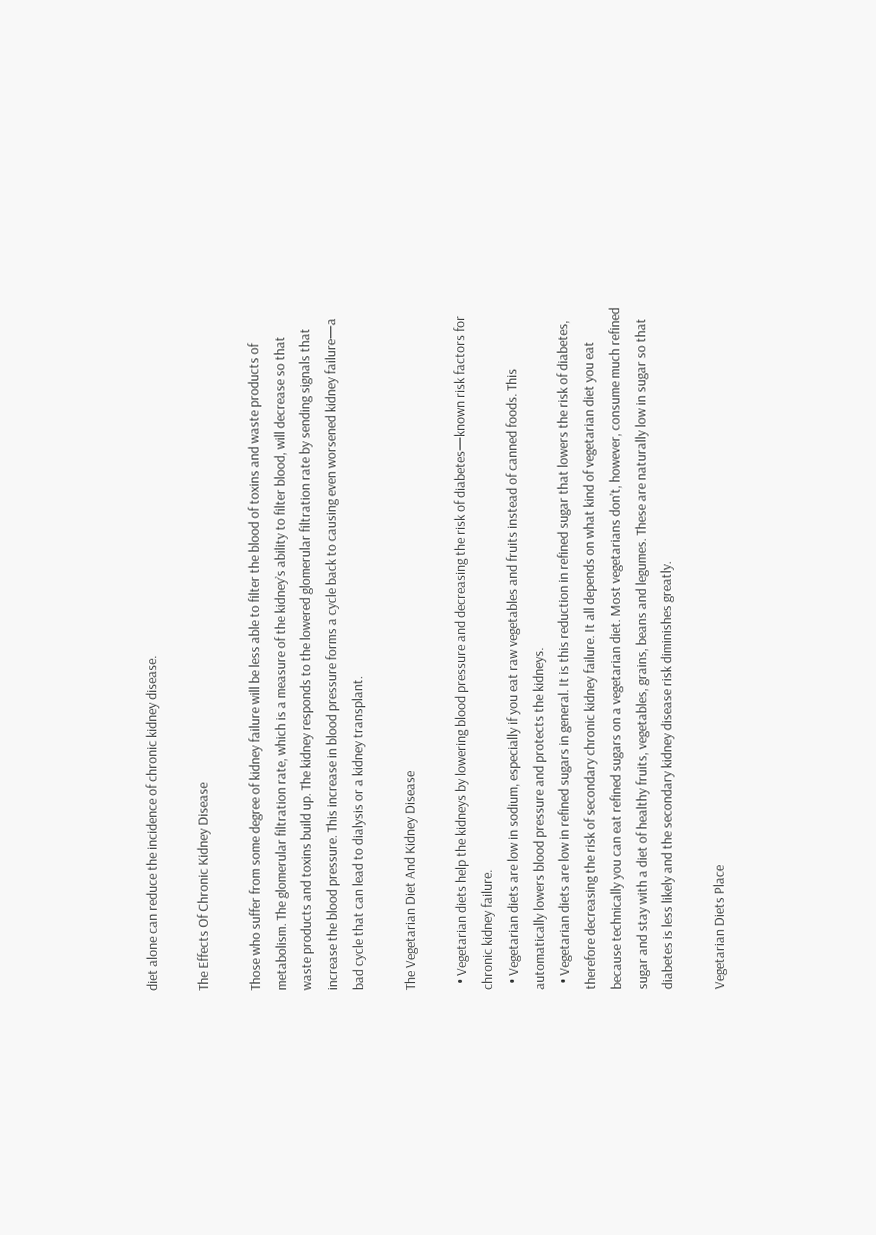diet alone can reduce the incidence of chronic kidney disease.

The Effects Of Chronic Kidney Disease

Those who suffer from some degree of kidney failure will be less able to filter the blood of toxins and waste products of metabolism. The glomerular filtration rate, which is a measure of the kidney’s ability to filter blood, will decrease so that waste products and toxins build up. The kidney responds to the lowered glomerular filtration rate by sending signals that increase the blood pressure. This increase in blood pressure forms a cycle back to causing even worsened kidney failure—a bad cycle that can lead to dialysis or a kidney transplant.

The Vegetarian Diet And Kidney Disease

  • Vegetarian diets help the kidneys by lowering blood pressure and decreasing the risk of diabetes—known risk factors for chronic kidney failure.
  • Vegetarian diets are low in sodium, especially if you eat raw vegetables and fruits instead of canned foods. This automatically lowers blood pressure and protects the kidneys.
  • Vegetarian diets are low in refined sugars in general. It is this reduction in refined sugar that lowers the risk of diabetes, therefore decreasing the risk of secondary chronic kidney failure. It all depends on what kind of vegetarian diet you eat because technically you can eat refined sugars on a vegetarian diet. Most vegetarians don’t, however, consume much refined sugar and stay with a diet of healthy fruits, vegetables, grains, beans and legumes. These are naturally low in sugar so that diabetes is less likely and the secondary kidney disease risk diminishes greatly.

Vegetarian Diets Place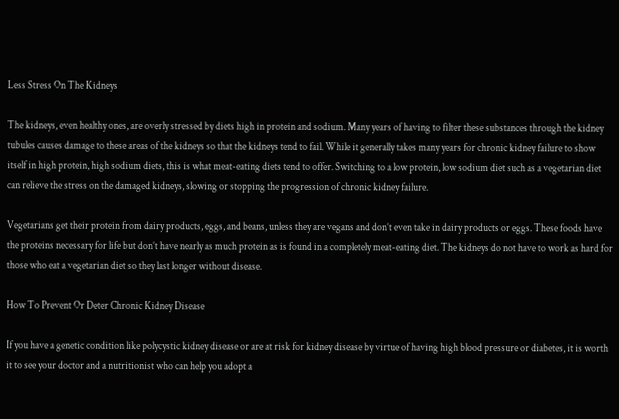Less Stress On The Kidneys

The kidneys, even healthy ones, are overly stressed by diets high in protein and sodium. Many years of having to filter these substances through the kidney tubules causes damage to these areas of the kidneys so that the kidneys tend to fail. While it generally takes many years for chronic kidney failure to show itself in high protein, high sodium diets, this is what meat-eating diets tend to offer. Switching to a low protein, low sodium diet such as a vegetarian diet can relieve the stress on the damaged kidneys, slowing or stopping the progression of chronic kidney failure.

Vegetarians get their protein from dairy products, eggs, and beans, unless they are vegans and don’t even take in dairy products or eggs. These foods have the proteins necessary for life but don’t have nearly as much protein as is found in a completely meat-eating diet. The kidneys do not have to work as hard for those who eat a vegetarian diet so they last longer without disease.

How To Prevent Or Deter Chronic Kidney Disease

If you have a genetic condition like polycystic kidney disease or are at risk for kidney disease by virtue of having high blood pressure or diabetes, it is worth it to see your doctor and a nutritionist who can help you adopt a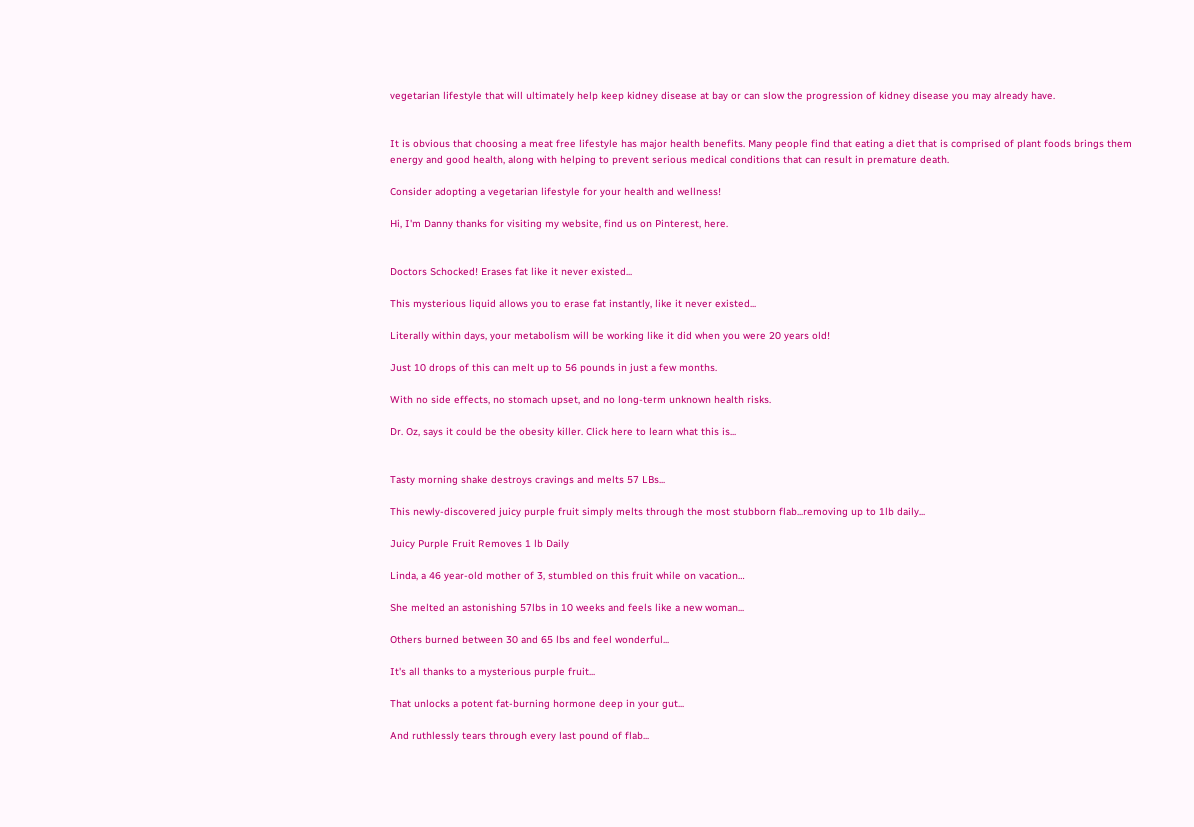vegetarian lifestyle that will ultimately help keep kidney disease at bay or can slow the progression of kidney disease you may already have.


It is obvious that choosing a meat free lifestyle has major health benefits. Many people find that eating a diet that is comprised of plant foods brings them energy and good health, along with helping to prevent serious medical conditions that can result in premature death.

Consider adopting a vegetarian lifestyle for your health and wellness!

Hi, I'm Danny thanks for visiting my website, find us on Pinterest, here.


Doctors Schocked! Erases fat like it never existed...

This mysterious liquid allows you to erase fat instantly, like it never existed...

Literally within days, your metabolism will be working like it did when you were 20 years old!

Just 10 drops of this can melt up to 56 pounds in just a few months.

With no side effects, no stomach upset, and no long-term unknown health risks.

Dr. Oz, says it could be the obesity killer. Click here to learn what this is...


Tasty morning shake destroys cravings and melts 57 LBs...

This newly-discovered juicy purple fruit simply melts through the most stubborn flab...removing up to 1lb daily...

Juicy Purple Fruit Removes 1 lb Daily

Linda, a 46 year-old mother of 3, stumbled on this fruit while on vacation…

She melted an astonishing 57lbs in 10 weeks and feels like a new woman...

Others burned between 30 and 65 lbs and feel wonderful...

It's all thanks to a mysterious purple fruit...

That unlocks a potent fat-burning hormone deep in your gut...

And ruthlessly tears through every last pound of flab...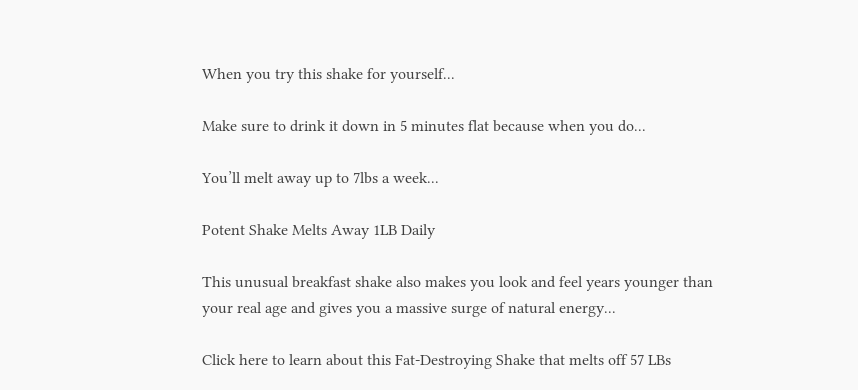When you try this shake for yourself...

Make sure to drink it down in 5 minutes flat because when you do...

You’ll melt away up to 7lbs a week...

Potent Shake Melts Away 1LB Daily

This unusual breakfast shake also makes you look and feel years younger than your real age and gives you a massive surge of natural energy...

Click here to learn about this Fat-Destroying Shake that melts off 57 LBs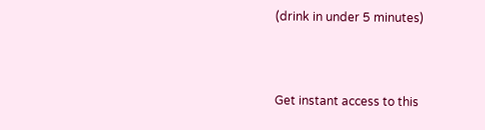(drink in under 5 minutes)



Get instant access to this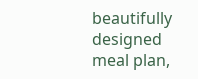beautifully designed meal plan,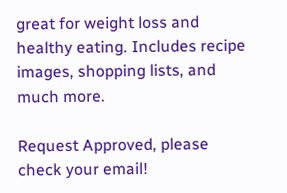great for weight loss and healthy eating. Includes recipe images, shopping lists, and much more.

Request Approved, please check your email!